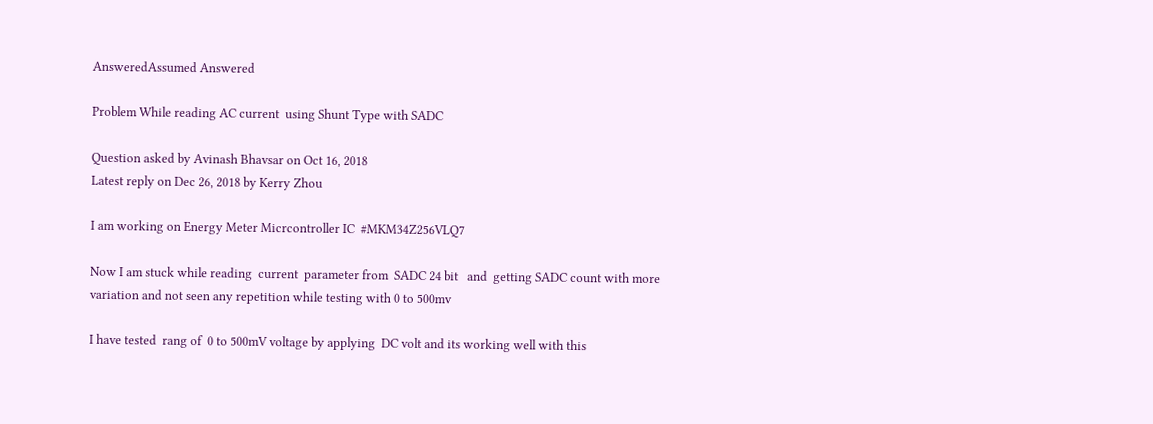AnsweredAssumed Answered

Problem While reading AC current  using Shunt Type with SADC

Question asked by Avinash Bhavsar on Oct 16, 2018
Latest reply on Dec 26, 2018 by Kerry Zhou

I am working on Energy Meter Micrcontroller IC  #MKM34Z256VLQ7

Now I am stuck while reading  current  parameter from  SADC 24 bit   and  getting SADC count with more variation and not seen any repetition while testing with 0 to 500mv

I have tested  rang of  0 to 500mV voltage by applying  DC volt and its working well with this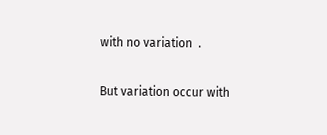with no variation  .

But variation occur with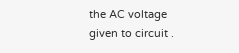the AC voltage given to circuit .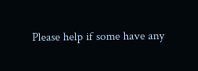Please help if some have any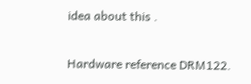idea about this .

Hardware reference DRM122.